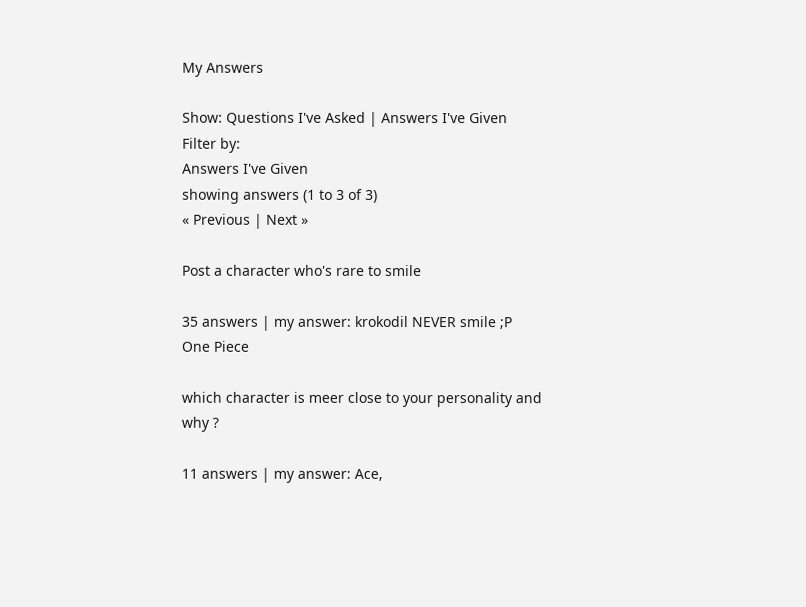My Answers

Show: Questions I've Asked | Answers I've Given
Filter by:
Answers I've Given
showing answers (1 to 3 of 3)
« Previous | Next »

Post a character who's rare to smile

35 answers | my answer: krokodil NEVER smile ;P
One Piece

which character is meer close to your personality and why ?

11 answers | my answer: Ace,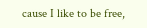cause I like to be free,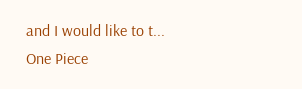and I would like to t...
One Piece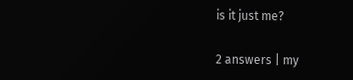is it just me?

2 answers | my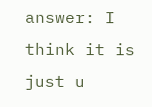answer: I think it is just u